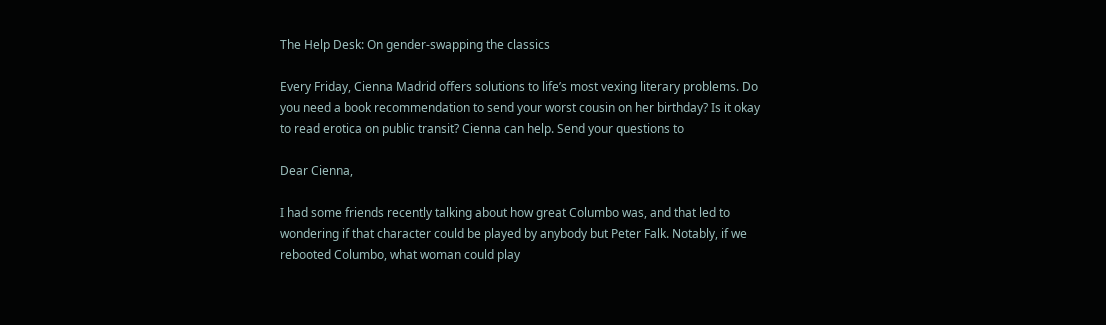The Help Desk: On gender-swapping the classics

Every Friday, Cienna Madrid offers solutions to life’s most vexing literary problems. Do you need a book recommendation to send your worst cousin on her birthday? Is it okay to read erotica on public transit? Cienna can help. Send your questions to

Dear Cienna,

I had some friends recently talking about how great Columbo was, and that led to wondering if that character could be played by anybody but Peter Falk. Notably, if we rebooted Columbo, what woman could play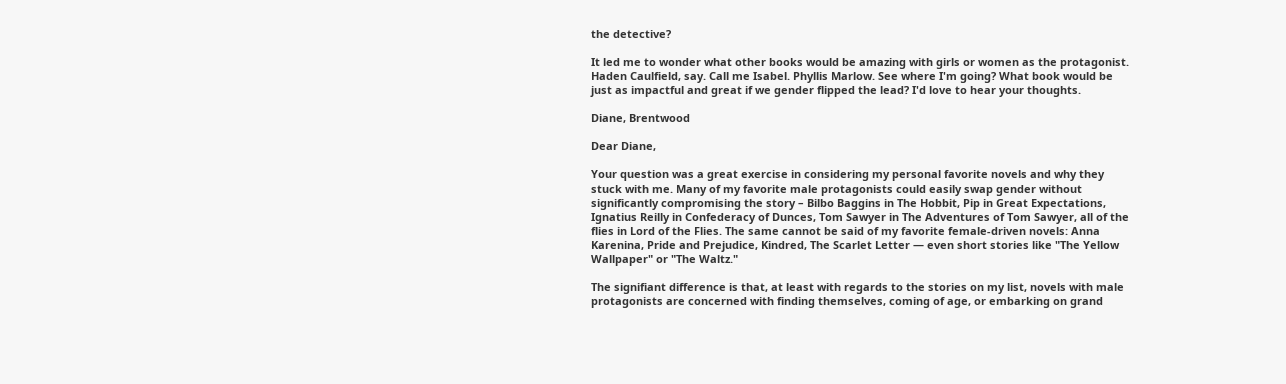the detective?

It led me to wonder what other books would be amazing with girls or women as the protagonist. Haden Caulfield, say. Call me Isabel. Phyllis Marlow. See where I'm going? What book would be just as impactful and great if we gender flipped the lead? I'd love to hear your thoughts.

Diane, Brentwood

Dear Diane,

Your question was a great exercise in considering my personal favorite novels and why they stuck with me. Many of my favorite male protagonists could easily swap gender without significantly compromising the story – Bilbo Baggins in The Hobbit, Pip in Great Expectations, Ignatius Reilly in Confederacy of Dunces, Tom Sawyer in The Adventures of Tom Sawyer, all of the flies in Lord of the Flies. The same cannot be said of my favorite female-driven novels: Anna Karenina, Pride and Prejudice, Kindred, The Scarlet Letter — even short stories like "The Yellow Wallpaper" or "The Waltz."

The signifiant difference is that, at least with regards to the stories on my list, novels with male protagonists are concerned with finding themselves, coming of age, or embarking on grand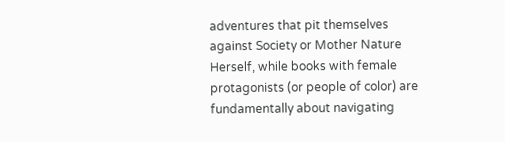adventures that pit themselves against Society or Mother Nature Herself, while books with female protagonists (or people of color) are fundamentally about navigating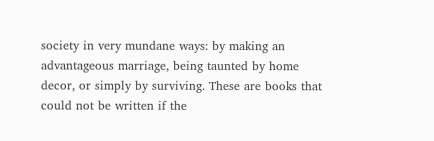society in very mundane ways: by making an advantageous marriage, being taunted by home decor, or simply by surviving. These are books that could not be written if the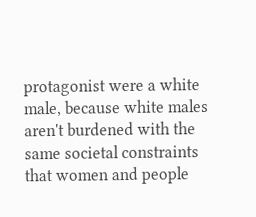protagonist were a white male, because white males aren't burdened with the same societal constraints that women and people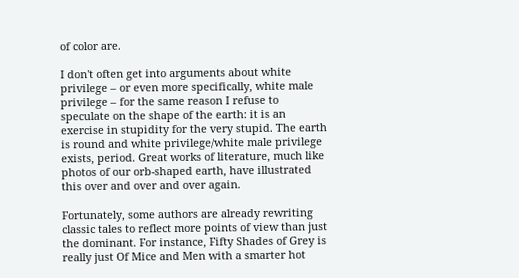of color are.

I don't often get into arguments about white privilege – or even more specifically, white male privilege – for the same reason I refuse to speculate on the shape of the earth: it is an exercise in stupidity for the very stupid. The earth is round and white privilege/white male privilege exists, period. Great works of literature, much like photos of our orb-shaped earth, have illustrated this over and over and over again.

Fortunately, some authors are already rewriting classic tales to reflect more points of view than just the dominant. For instance, Fifty Shades of Grey is really just Of Mice and Men with a smarter hot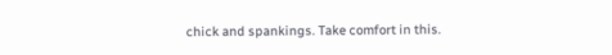chick and spankings. Take comfort in this.